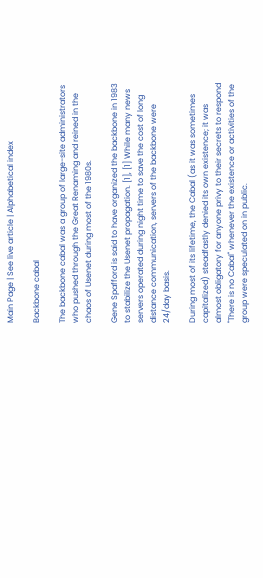Main Page | See live article | Alphabetical index

Backbone cabal

The backbone cabal was a group of large-site administrators who pushed through the Great Renaming and reined in the chaos of Usenet during most of the 1980s.

Gene Spafford is said to have organized the backbone in 1983 to stabilize the Usenet propagation. [1], [1] While many news servers operated during night time to save the cost of long distance communication, servers of the backbone were 24/day basis.

During most of its lifetime, the Cabal (as it was sometimes capitalized) steadfastly denied its own existence; it was almost obligatory for anyone privy to their secrets to respond "There is no Cabal" whenever the existence or activities of the group were speculated on in public.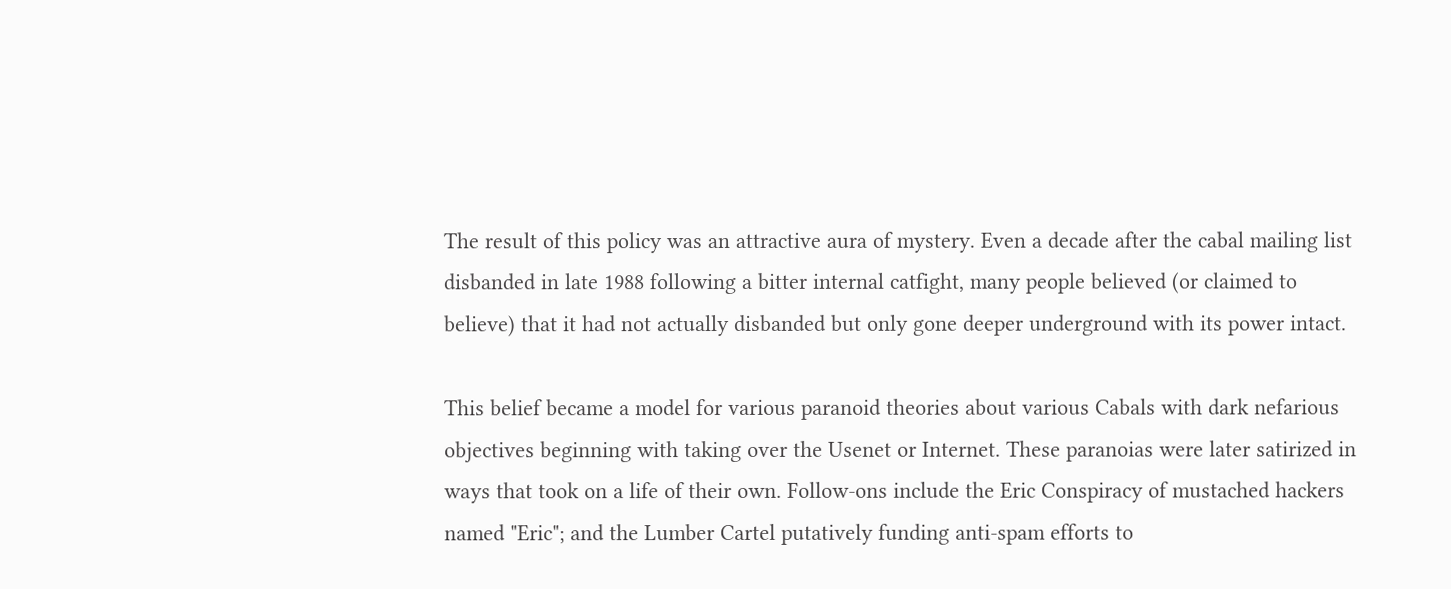The result of this policy was an attractive aura of mystery. Even a decade after the cabal mailing list disbanded in late 1988 following a bitter internal catfight, many people believed (or claimed to believe) that it had not actually disbanded but only gone deeper underground with its power intact.

This belief became a model for various paranoid theories about various Cabals with dark nefarious objectives beginning with taking over the Usenet or Internet. These paranoias were later satirized in ways that took on a life of their own. Follow-ons include the Eric Conspiracy of mustached hackers named "Eric"; and the Lumber Cartel putatively funding anti-spam efforts to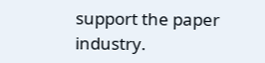support the paper industry.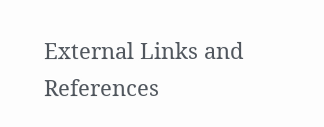External Links and References